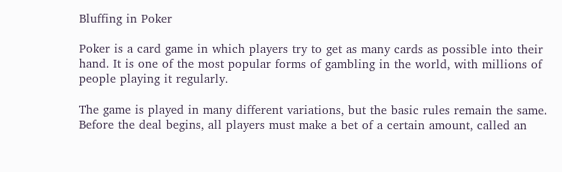Bluffing in Poker

Poker is a card game in which players try to get as many cards as possible into their hand. It is one of the most popular forms of gambling in the world, with millions of people playing it regularly.

The game is played in many different variations, but the basic rules remain the same. Before the deal begins, all players must make a bet of a certain amount, called an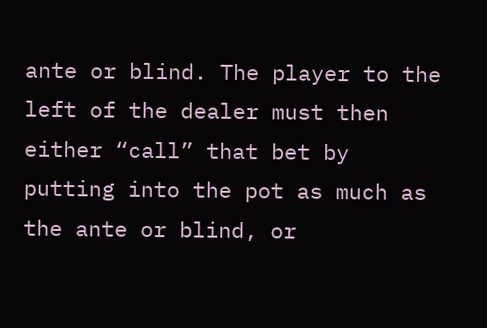ante or blind. The player to the left of the dealer must then either “call” that bet by putting into the pot as much as the ante or blind, or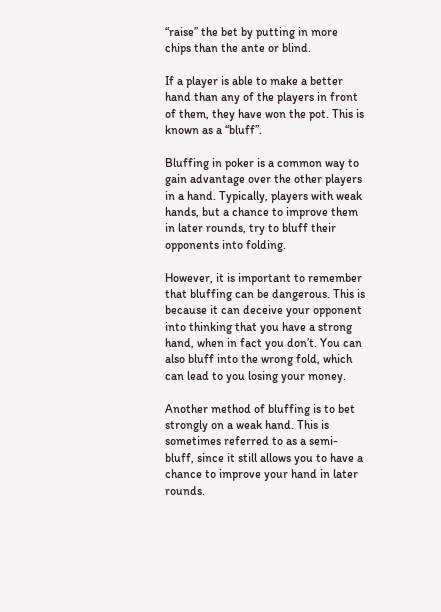“raise” the bet by putting in more chips than the ante or blind.

If a player is able to make a better hand than any of the players in front of them, they have won the pot. This is known as a “bluff”.

Bluffing in poker is a common way to gain advantage over the other players in a hand. Typically, players with weak hands, but a chance to improve them in later rounds, try to bluff their opponents into folding.

However, it is important to remember that bluffing can be dangerous. This is because it can deceive your opponent into thinking that you have a strong hand, when in fact you don’t. You can also bluff into the wrong fold, which can lead to you losing your money.

Another method of bluffing is to bet strongly on a weak hand. This is sometimes referred to as a semi-bluff, since it still allows you to have a chance to improve your hand in later rounds.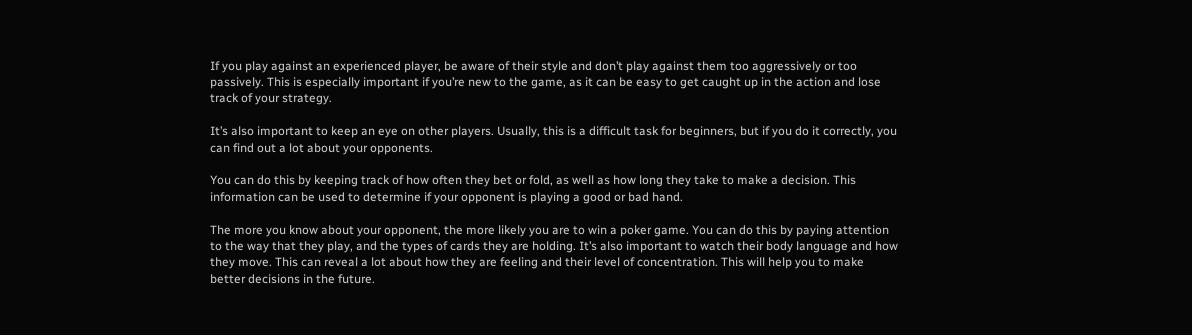If you play against an experienced player, be aware of their style and don’t play against them too aggressively or too passively. This is especially important if you’re new to the game, as it can be easy to get caught up in the action and lose track of your strategy.

It’s also important to keep an eye on other players. Usually, this is a difficult task for beginners, but if you do it correctly, you can find out a lot about your opponents.

You can do this by keeping track of how often they bet or fold, as well as how long they take to make a decision. This information can be used to determine if your opponent is playing a good or bad hand.

The more you know about your opponent, the more likely you are to win a poker game. You can do this by paying attention to the way that they play, and the types of cards they are holding. It’s also important to watch their body language and how they move. This can reveal a lot about how they are feeling and their level of concentration. This will help you to make better decisions in the future.